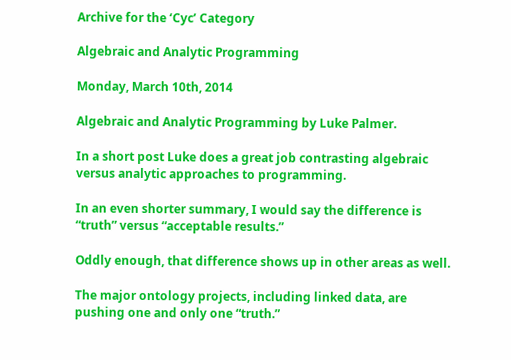Archive for the ‘Cyc’ Category

Algebraic and Analytic Programming

Monday, March 10th, 2014

Algebraic and Analytic Programming by Luke Palmer.

In a short post Luke does a great job contrasting algebraic versus analytic approaches to programming.

In an even shorter summary, I would say the difference is “truth” versus “acceptable results.”

Oddly enough, that difference shows up in other areas as well.

The major ontology projects, including linked data, are pushing one and only one “truth.”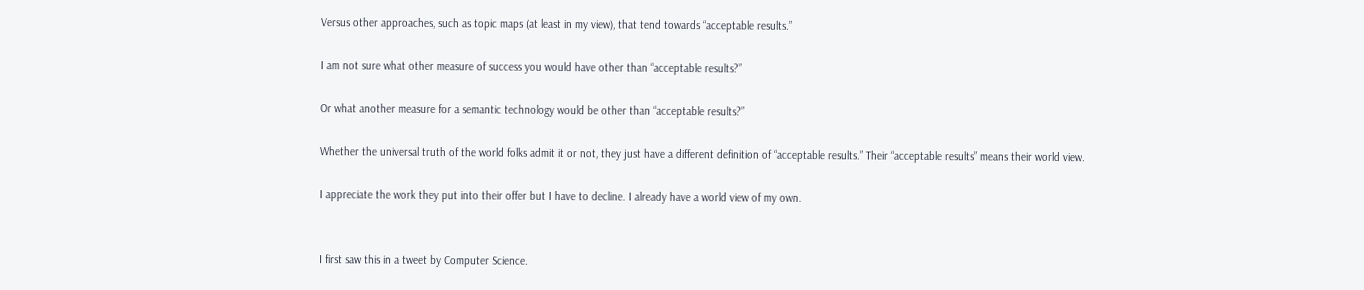Versus other approaches, such as topic maps (at least in my view), that tend towards “acceptable results.”

I am not sure what other measure of success you would have other than “acceptable results?”

Or what another measure for a semantic technology would be other than “acceptable results?”

Whether the universal truth of the world folks admit it or not, they just have a different definition of “acceptable results.” Their “acceptable results” means their world view.

I appreciate the work they put into their offer but I have to decline. I already have a world view of my own.


I first saw this in a tweet by Computer Science.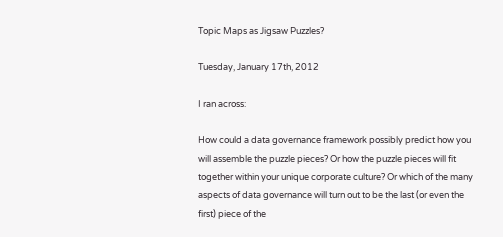Topic Maps as Jigsaw Puzzles?

Tuesday, January 17th, 2012

I ran across:

How could a data governance framework possibly predict how you will assemble the puzzle pieces? Or how the puzzle pieces will fit together within your unique corporate culture? Or which of the many aspects of data governance will turn out to be the last (or even the first) piece of the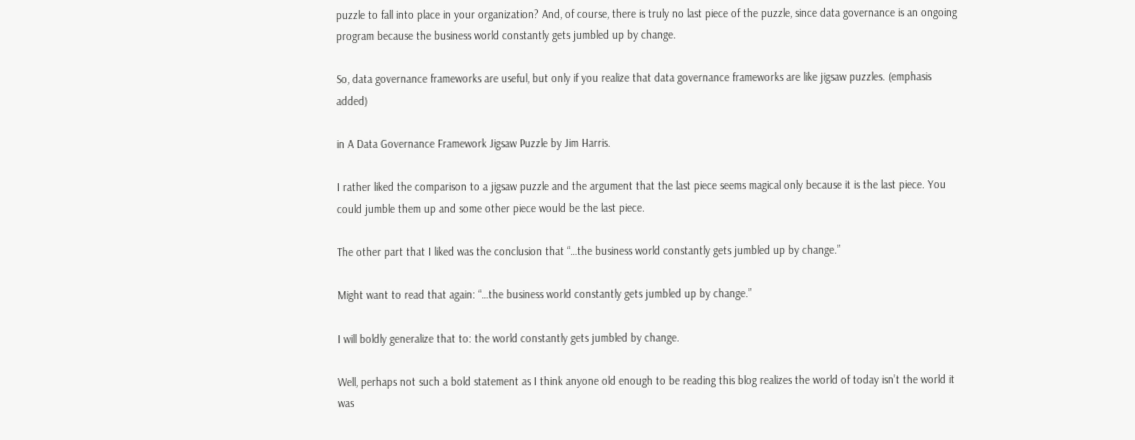puzzle to fall into place in your organization? And, of course, there is truly no last piece of the puzzle, since data governance is an ongoing program because the business world constantly gets jumbled up by change.

So, data governance frameworks are useful, but only if you realize that data governance frameworks are like jigsaw puzzles. (emphasis added)

in A Data Governance Framework Jigsaw Puzzle by Jim Harris.

I rather liked the comparison to a jigsaw puzzle and the argument that the last piece seems magical only because it is the last piece. You could jumble them up and some other piece would be the last piece.

The other part that I liked was the conclusion that “…the business world constantly gets jumbled up by change.”

Might want to read that again: “…the business world constantly gets jumbled up by change.”

I will boldly generalize that to: the world constantly gets jumbled by change.

Well, perhaps not such a bold statement as I think anyone old enough to be reading this blog realizes the world of today isn’t the world it was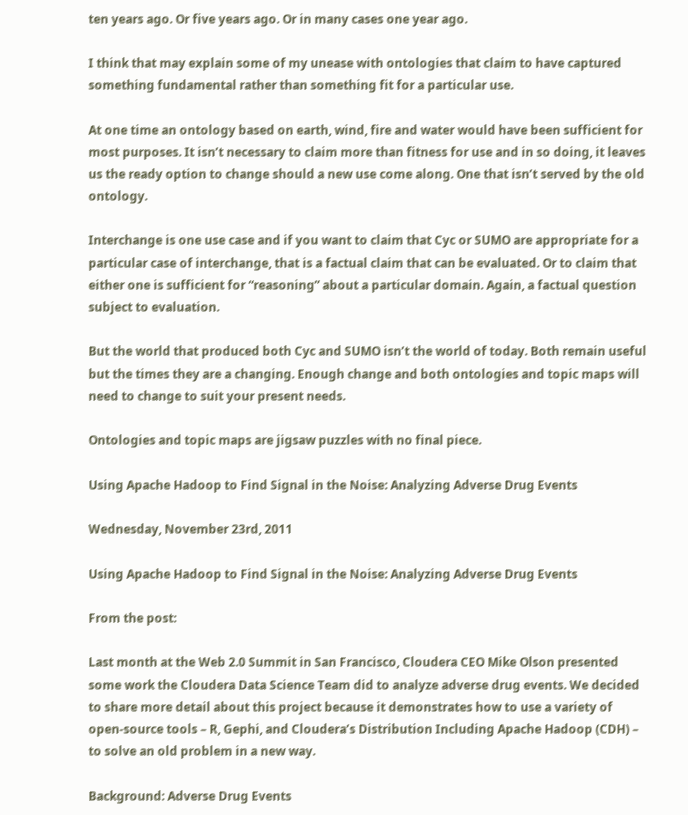ten years ago. Or five years ago. Or in many cases one year ago.

I think that may explain some of my unease with ontologies that claim to have captured something fundamental rather than something fit for a particular use.

At one time an ontology based on earth, wind, fire and water would have been sufficient for most purposes. It isn’t necessary to claim more than fitness for use and in so doing, it leaves us the ready option to change should a new use come along. One that isn’t served by the old ontology.

Interchange is one use case and if you want to claim that Cyc or SUMO are appropriate for a particular case of interchange, that is a factual claim that can be evaluated. Or to claim that either one is sufficient for “reasoning” about a particular domain. Again, a factual question subject to evaluation.

But the world that produced both Cyc and SUMO isn’t the world of today. Both remain useful but the times they are a changing. Enough change and both ontologies and topic maps will need to change to suit your present needs.

Ontologies and topic maps are jigsaw puzzles with no final piece.

Using Apache Hadoop to Find Signal in the Noise: Analyzing Adverse Drug Events

Wednesday, November 23rd, 2011

Using Apache Hadoop to Find Signal in the Noise: Analyzing Adverse Drug Events

From the post:

Last month at the Web 2.0 Summit in San Francisco, Cloudera CEO Mike Olson presented some work the Cloudera Data Science Team did to analyze adverse drug events. We decided to share more detail about this project because it demonstrates how to use a variety of open-source tools – R, Gephi, and Cloudera’s Distribution Including Apache Hadoop (CDH) – to solve an old problem in a new way.

Background: Adverse Drug Events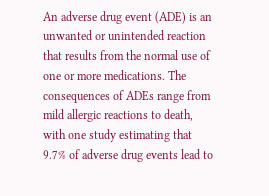An adverse drug event (ADE) is an unwanted or unintended reaction that results from the normal use of one or more medications. The consequences of ADEs range from mild allergic reactions to death, with one study estimating that 9.7% of adverse drug events lead to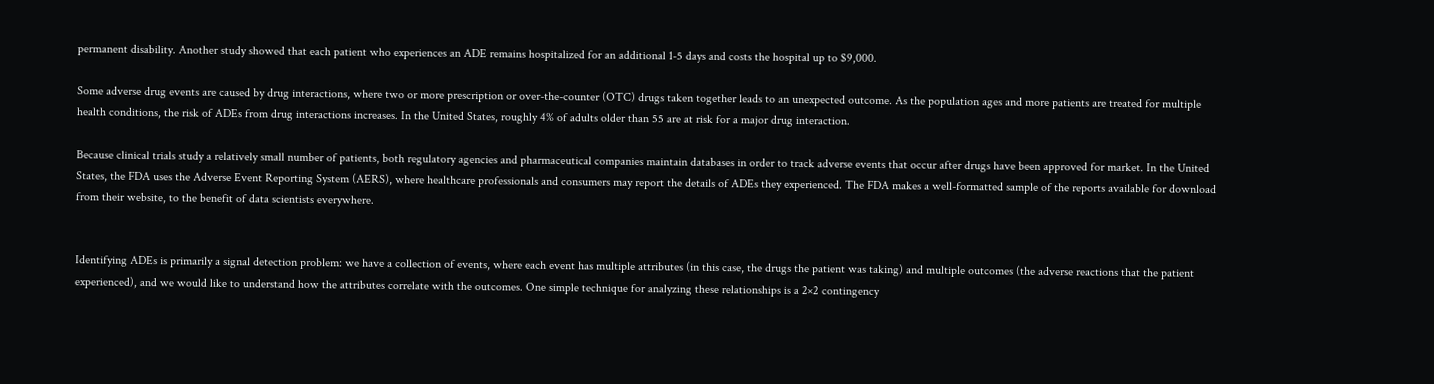permanent disability. Another study showed that each patient who experiences an ADE remains hospitalized for an additional 1-5 days and costs the hospital up to $9,000.

Some adverse drug events are caused by drug interactions, where two or more prescription or over-the-counter (OTC) drugs taken together leads to an unexpected outcome. As the population ages and more patients are treated for multiple health conditions, the risk of ADEs from drug interactions increases. In the United States, roughly 4% of adults older than 55 are at risk for a major drug interaction.

Because clinical trials study a relatively small number of patients, both regulatory agencies and pharmaceutical companies maintain databases in order to track adverse events that occur after drugs have been approved for market. In the United States, the FDA uses the Adverse Event Reporting System (AERS), where healthcare professionals and consumers may report the details of ADEs they experienced. The FDA makes a well-formatted sample of the reports available for download from their website, to the benefit of data scientists everywhere.


Identifying ADEs is primarily a signal detection problem: we have a collection of events, where each event has multiple attributes (in this case, the drugs the patient was taking) and multiple outcomes (the adverse reactions that the patient experienced), and we would like to understand how the attributes correlate with the outcomes. One simple technique for analyzing these relationships is a 2×2 contingency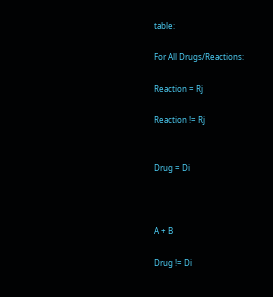table:

For All Drugs/Reactions:

Reaction = Rj

Reaction != Rj


Drug = Di



A + B

Drug != Di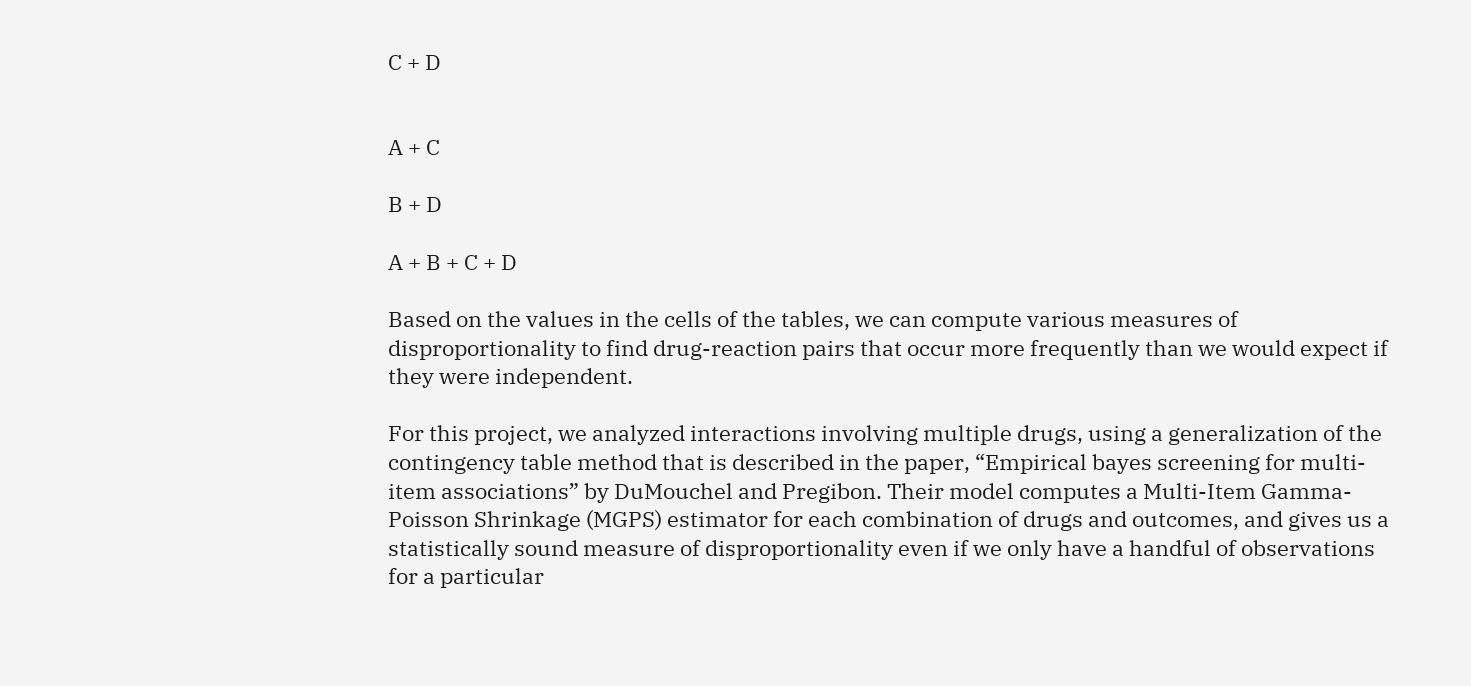C + D


A + C

B + D

A + B + C + D

Based on the values in the cells of the tables, we can compute various measures of disproportionality to find drug-reaction pairs that occur more frequently than we would expect if they were independent.

For this project, we analyzed interactions involving multiple drugs, using a generalization of the contingency table method that is described in the paper, “Empirical bayes screening for multi-item associations” by DuMouchel and Pregibon. Their model computes a Multi-Item Gamma-Poisson Shrinkage (MGPS) estimator for each combination of drugs and outcomes, and gives us a statistically sound measure of disproportionality even if we only have a handful of observations for a particular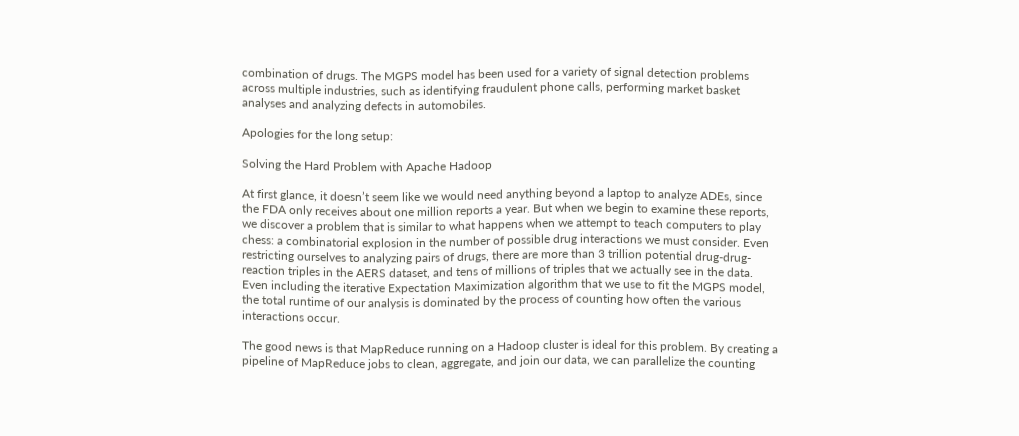combination of drugs. The MGPS model has been used for a variety of signal detection problems across multiple industries, such as identifying fraudulent phone calls, performing market basket analyses and analyzing defects in automobiles.

Apologies for the long setup:

Solving the Hard Problem with Apache Hadoop

At first glance, it doesn’t seem like we would need anything beyond a laptop to analyze ADEs, since the FDA only receives about one million reports a year. But when we begin to examine these reports, we discover a problem that is similar to what happens when we attempt to teach computers to play chess: a combinatorial explosion in the number of possible drug interactions we must consider. Even restricting ourselves to analyzing pairs of drugs, there are more than 3 trillion potential drug-drug-reaction triples in the AERS dataset, and tens of millions of triples that we actually see in the data. Even including the iterative Expectation Maximization algorithm that we use to fit the MGPS model, the total runtime of our analysis is dominated by the process of counting how often the various interactions occur.

The good news is that MapReduce running on a Hadoop cluster is ideal for this problem. By creating a pipeline of MapReduce jobs to clean, aggregate, and join our data, we can parallelize the counting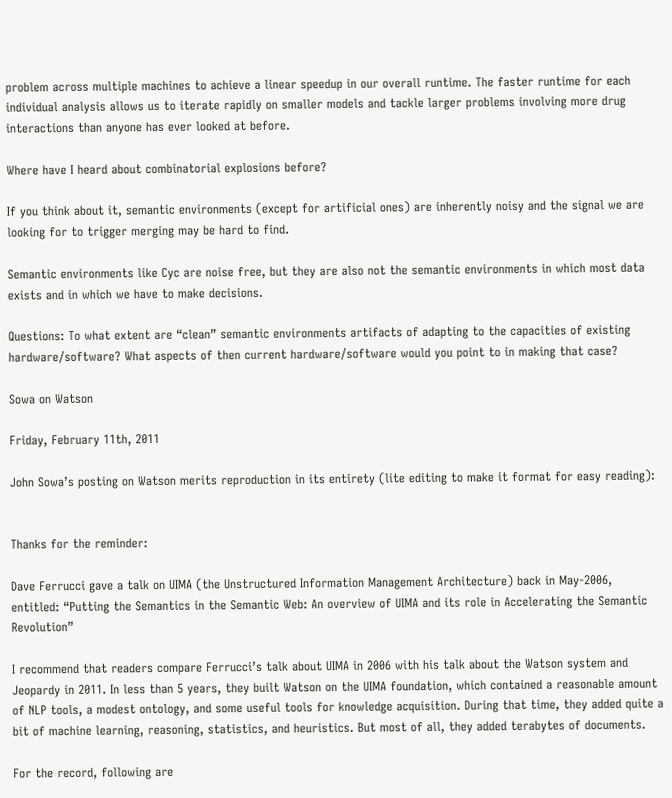problem across multiple machines to achieve a linear speedup in our overall runtime. The faster runtime for each individual analysis allows us to iterate rapidly on smaller models and tackle larger problems involving more drug interactions than anyone has ever looked at before.

Where have I heard about combinatorial explosions before?

If you think about it, semantic environments (except for artificial ones) are inherently noisy and the signal we are looking for to trigger merging may be hard to find.

Semantic environments like Cyc are noise free, but they are also not the semantic environments in which most data exists and in which we have to make decisions.

Questions: To what extent are “clean” semantic environments artifacts of adapting to the capacities of existing hardware/software? What aspects of then current hardware/software would you point to in making that case?

Sowa on Watson

Friday, February 11th, 2011

John Sowa’s posting on Watson merits reproduction in its entirety (lite editing to make it format for easy reading):


Thanks for the reminder:

Dave Ferrucci gave a talk on UIMA (the Unstructured Information Management Architecture) back in May-2006, entitled: “Putting the Semantics in the Semantic Web: An overview of UIMA and its role in Accelerating the Semantic Revolution”

I recommend that readers compare Ferrucci’s talk about UIMA in 2006 with his talk about the Watson system and Jeopardy in 2011. In less than 5 years, they built Watson on the UIMA foundation, which contained a reasonable amount of NLP tools, a modest ontology, and some useful tools for knowledge acquisition. During that time, they added quite a bit of machine learning, reasoning, statistics, and heuristics. But most of all, they added terabytes of documents.

For the record, following are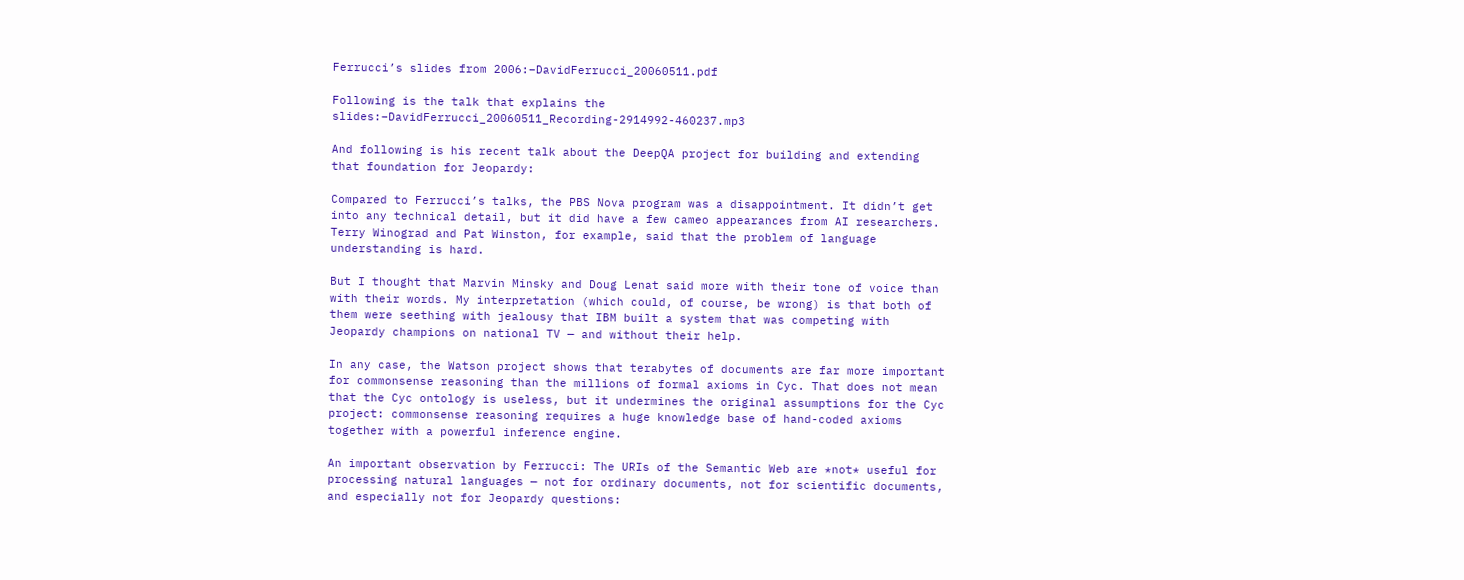Ferrucci’s slides from 2006:–DavidFerrucci_20060511.pdf

Following is the talk that explains the slides:–DavidFerrucci_20060511_Recording-2914992-460237.mp3

And following is his recent talk about the DeepQA project for building and extending that foundation for Jeopardy:

Compared to Ferrucci’s talks, the PBS Nova program was a disappointment. It didn’t get into any technical detail, but it did have a few cameo appearances from AI researchers. Terry Winograd and Pat Winston, for example, said that the problem of language understanding is hard.

But I thought that Marvin Minsky and Doug Lenat said more with their tone of voice than with their words. My interpretation (which could, of course, be wrong) is that both of them were seething with jealousy that IBM built a system that was competing with Jeopardy champions on national TV — and without their help.

In any case, the Watson project shows that terabytes of documents are far more important for commonsense reasoning than the millions of formal axioms in Cyc. That does not mean that the Cyc ontology is useless, but it undermines the original assumptions for the Cyc project: commonsense reasoning requires a huge knowledge base of hand-coded axioms together with a powerful inference engine.

An important observation by Ferrucci: The URIs of the Semantic Web are *not* useful for processing natural languages — not for ordinary documents, not for scientific documents, and especially not for Jeopardy questions: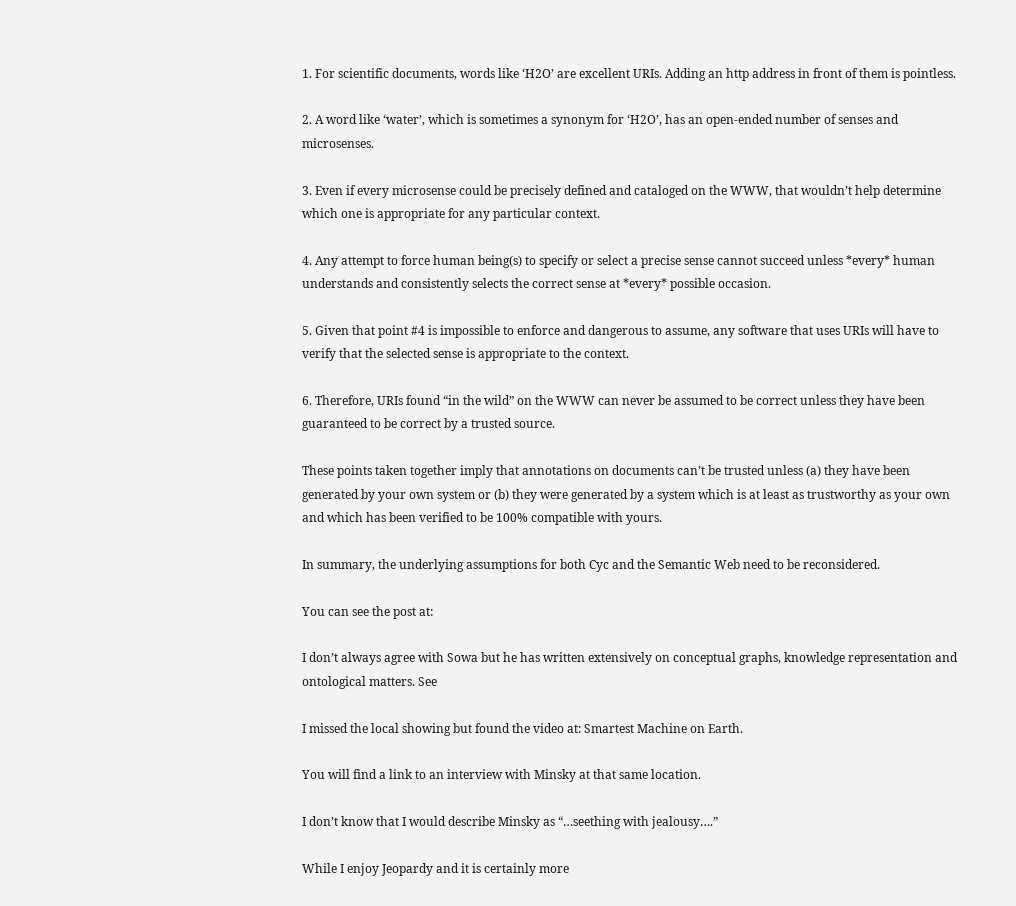1. For scientific documents, words like ‘H2O’ are excellent URIs. Adding an http address in front of them is pointless.

2. A word like ‘water’, which is sometimes a synonym for ‘H2O’, has an open-ended number of senses and microsenses.

3. Even if every microsense could be precisely defined and cataloged on the WWW, that wouldn’t help determine which one is appropriate for any particular context.

4. Any attempt to force human being(s) to specify or select a precise sense cannot succeed unless *every* human understands and consistently selects the correct sense at *every* possible occasion.

5. Given that point #4 is impossible to enforce and dangerous to assume, any software that uses URIs will have to verify that the selected sense is appropriate to the context.

6. Therefore, URIs found “in the wild” on the WWW can never be assumed to be correct unless they have been guaranteed to be correct by a trusted source.

These points taken together imply that annotations on documents can’t be trusted unless (a) they have been generated by your own system or (b) they were generated by a system which is at least as trustworthy as your own and which has been verified to be 100% compatible with yours.

In summary, the underlying assumptions for both Cyc and the Semantic Web need to be reconsidered.

You can see the post at:

I don’t always agree with Sowa but he has written extensively on conceptual graphs, knowledge representation and ontological matters. See

I missed the local showing but found the video at: Smartest Machine on Earth.

You will find a link to an interview with Minsky at that same location.

I don’t know that I would describe Minsky as “…seething with jealousy….”

While I enjoy Jeopardy and it is certainly more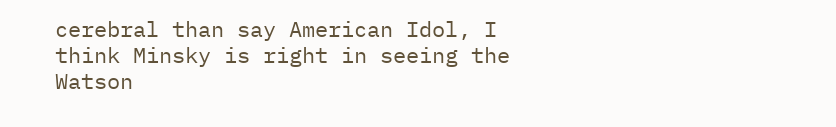cerebral than say American Idol, I think Minsky is right in seeing the Watson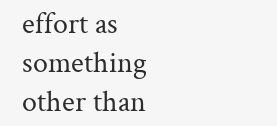effort as something other than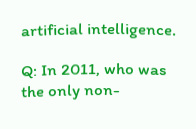artificial intelligence.

Q: In 2011, who was the only non-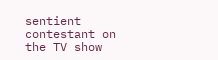sentient contestant on the TV show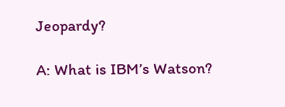Jeopardy?

A: What is IBM’s Watson?